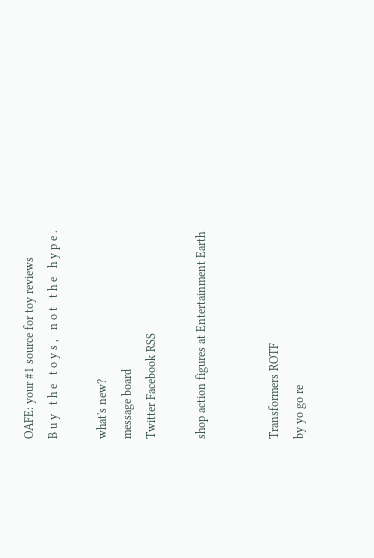OAFE: your #1 source for toy reviews
B u y   t h e   t o y s ,   n o t   t h e   h y p e .

what's new?
message board
Twitter Facebook RSS

shop action figures at Entertainment Earth


Transformers ROTF
by yo go re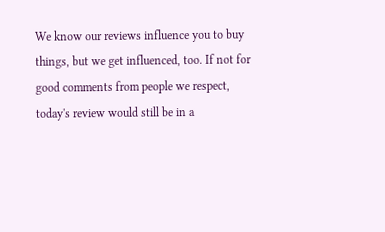We know our reviews influence you to buy things, but we get influenced, too. If not for good comments from people we respect, today's review would still be in a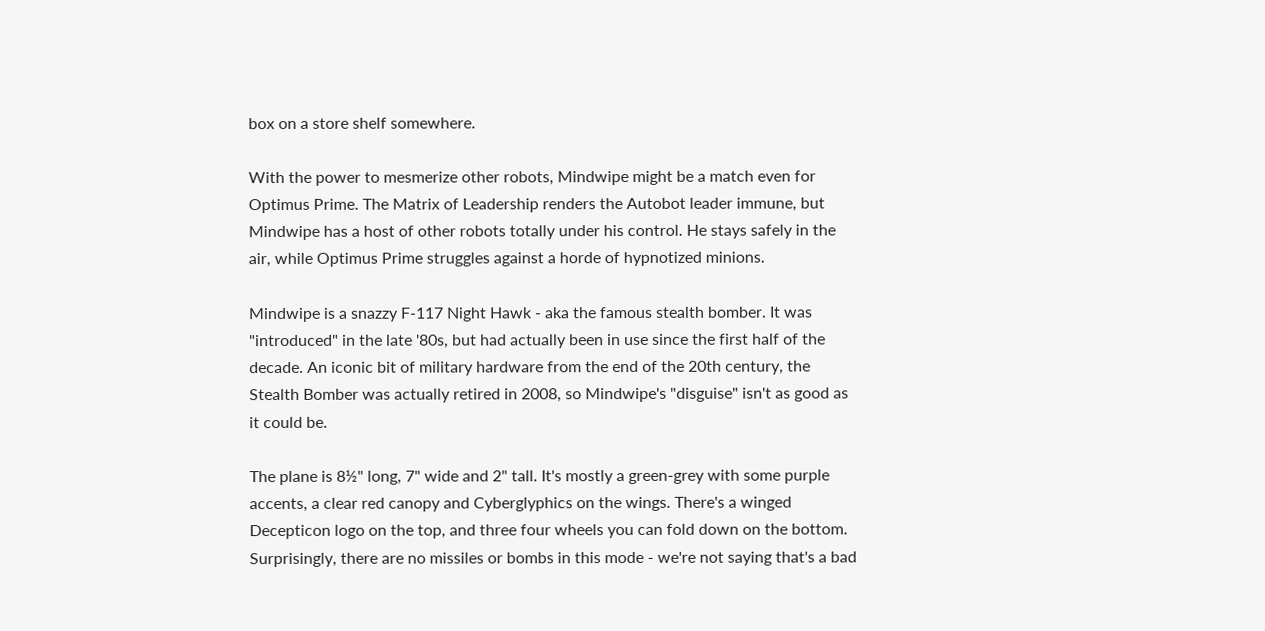box on a store shelf somewhere.

With the power to mesmerize other robots, Mindwipe might be a match even for Optimus Prime. The Matrix of Leadership renders the Autobot leader immune, but Mindwipe has a host of other robots totally under his control. He stays safely in the air, while Optimus Prime struggles against a horde of hypnotized minions.

Mindwipe is a snazzy F-117 Night Hawk - aka the famous stealth bomber. It was "introduced" in the late '80s, but had actually been in use since the first half of the decade. An iconic bit of military hardware from the end of the 20th century, the Stealth Bomber was actually retired in 2008, so Mindwipe's "disguise" isn't as good as it could be.

The plane is 8½" long, 7" wide and 2" tall. It's mostly a green-grey with some purple accents, a clear red canopy and Cyberglyphics on the wings. There's a winged Decepticon logo on the top, and three four wheels you can fold down on the bottom. Surprisingly, there are no missiles or bombs in this mode - we're not saying that's a bad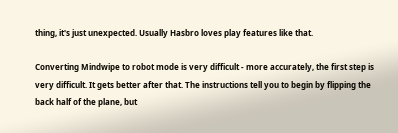thing, it's just unexpected. Usually Hasbro loves play features like that.

Converting Mindwipe to robot mode is very difficult - more accurately, the first step is very difficult. It gets better after that. The instructions tell you to begin by flipping the back half of the plane, but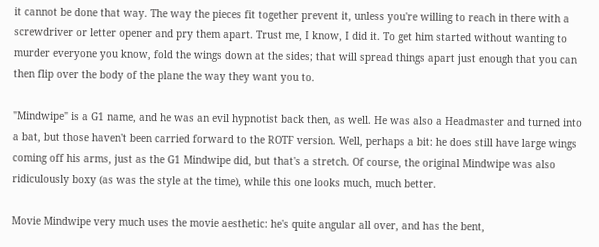it cannot be done that way. The way the pieces fit together prevent it, unless you're willing to reach in there with a screwdriver or letter opener and pry them apart. Trust me, I know, I did it. To get him started without wanting to murder everyone you know, fold the wings down at the sides; that will spread things apart just enough that you can then flip over the body of the plane the way they want you to.

"Mindwipe" is a G1 name, and he was an evil hypnotist back then, as well. He was also a Headmaster and turned into a bat, but those haven't been carried forward to the ROTF version. Well, perhaps a bit: he does still have large wings coming off his arms, just as the G1 Mindwipe did, but that's a stretch. Of course, the original Mindwipe was also ridiculously boxy (as was the style at the time), while this one looks much, much better.

Movie Mindwipe very much uses the movie aesthetic: he's quite angular all over, and has the bent,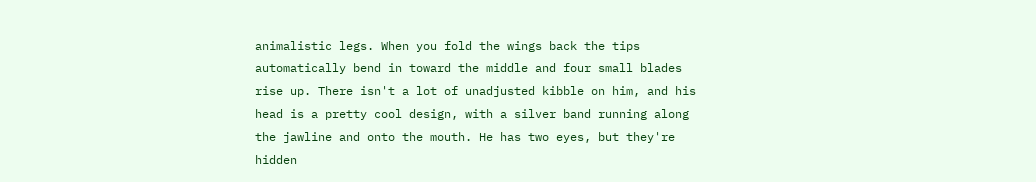animalistic legs. When you fold the wings back the tips automatically bend in toward the middle and four small blades rise up. There isn't a lot of unadjusted kibble on him, and his head is a pretty cool design, with a silver band running along the jawline and onto the mouth. He has two eyes, but they're hidden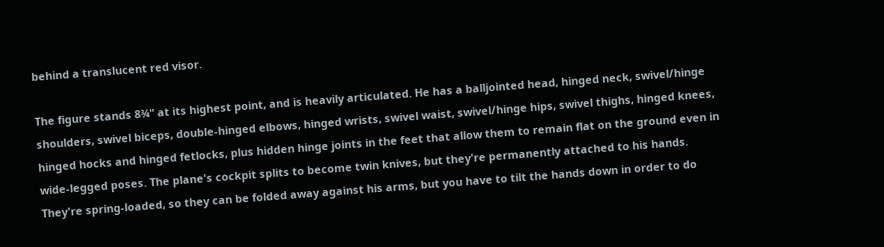behind a translucent red visor.

The figure stands 8¾" at its highest point, and is heavily articulated. He has a balljointed head, hinged neck, swivel/hinge shoulders, swivel biceps, double-hinged elbows, hinged wrists, swivel waist, swivel/hinge hips, swivel thighs, hinged knees, hinged hocks and hinged fetlocks, plus hidden hinge joints in the feet that allow them to remain flat on the ground even in wide-legged poses. The plane's cockpit splits to become twin knives, but they're permanently attached to his hands. They're spring-loaded, so they can be folded away against his arms, but you have to tilt the hands down in order to do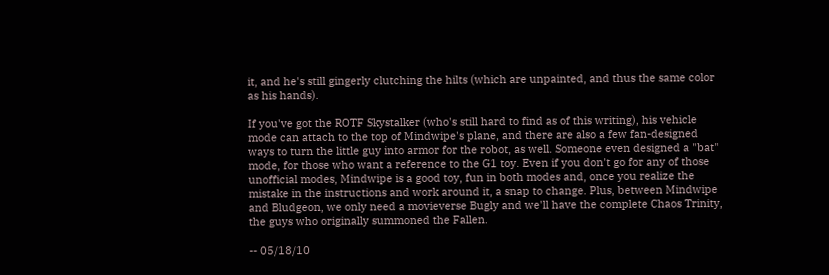it, and he's still gingerly clutching the hilts (which are unpainted, and thus the same color as his hands).

If you've got the ROTF Skystalker (who's still hard to find as of this writing), his vehicle mode can attach to the top of Mindwipe's plane, and there are also a few fan-designed ways to turn the little guy into armor for the robot, as well. Someone even designed a "bat" mode, for those who want a reference to the G1 toy. Even if you don't go for any of those unofficial modes, Mindwipe is a good toy, fun in both modes and, once you realize the mistake in the instructions and work around it, a snap to change. Plus, between Mindwipe and Bludgeon, we only need a movieverse Bugly and we'll have the complete Chaos Trinity, the guys who originally summoned the Fallen.

-- 05/18/10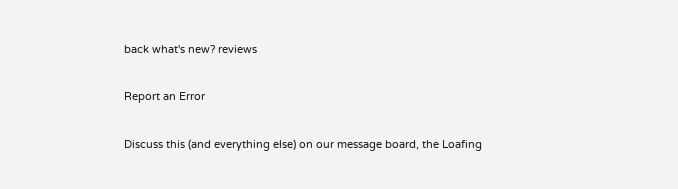back what's new? reviews

Report an Error

Discuss this (and everything else) on our message board, the Loafing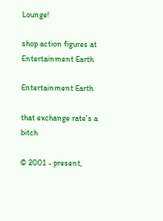Lounge!

shop action figures at Entertainment Earth

Entertainment Earth

that exchange rate's a bitch

© 2001 - present,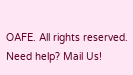OAFE. All rights reserved.
Need help? Mail Us!